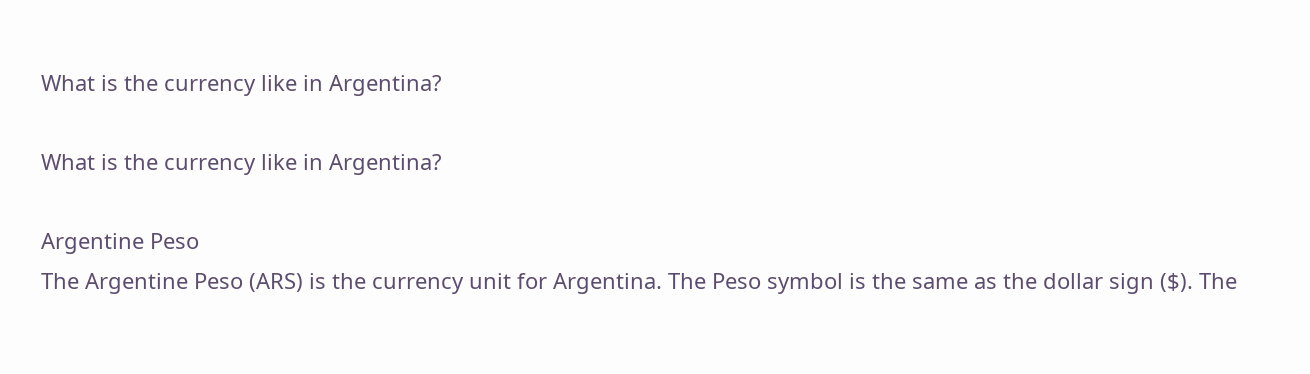What is the currency like in Argentina?

What is the currency like in Argentina?

Argentine Peso
The Argentine Peso (ARS) is the currency unit for Argentina. The Peso symbol is the same as the dollar sign ($). The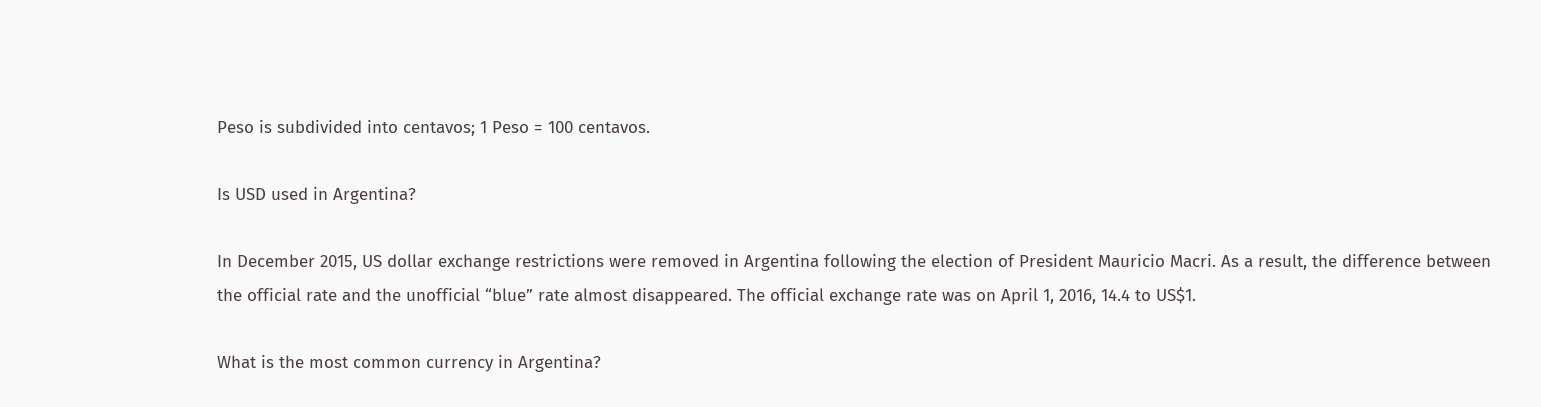Peso is subdivided into centavos; 1 Peso = 100 centavos.

Is USD used in Argentina?

In December 2015, US dollar exchange restrictions were removed in Argentina following the election of President Mauricio Macri. As a result, the difference between the official rate and the unofficial “blue” rate almost disappeared. The official exchange rate was on April 1, 2016, 14.4 to US$1.

What is the most common currency in Argentina?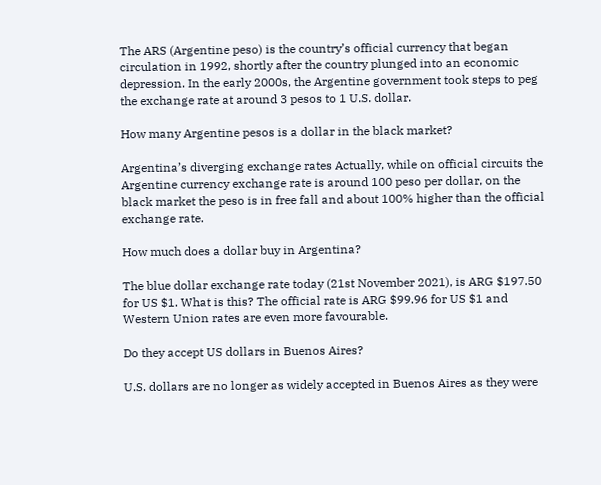The ARS (Argentine peso) is the country’s official currency that began circulation in 1992, shortly after the country plunged into an economic depression. In the early 2000s, the Argentine government took steps to peg the exchange rate at around 3 pesos to 1 U.S. dollar.

How many Argentine pesos is a dollar in the black market?

Argentina’s diverging exchange rates Actually, while on official circuits the Argentine currency exchange rate is around 100 peso per dollar, on the black market the peso is in free fall and about 100% higher than the official exchange rate.

How much does a dollar buy in Argentina?

The blue dollar exchange rate today (21st November 2021), is ARG $197.50 for US $1. What is this? The official rate is ARG $99.96 for US $1 and Western Union rates are even more favourable.

Do they accept US dollars in Buenos Aires?

U.S. dollars are no longer as widely accepted in Buenos Aires as they were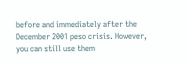before and immediately after the December 2001 peso crisis. However, you can still use them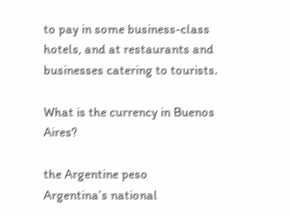to pay in some business-class hotels, and at restaurants and businesses catering to tourists.

What is the currency in Buenos Aires?

the Argentine peso
Argentina’s national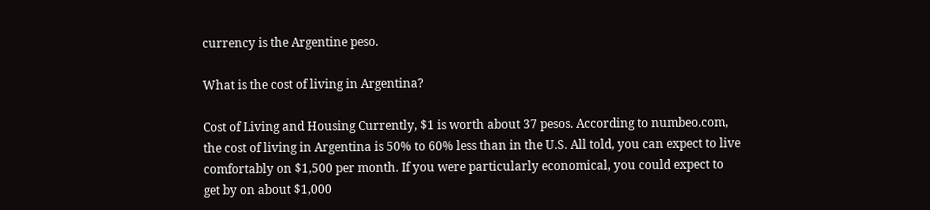currency is the Argentine peso.

What is the cost of living in Argentina?

Cost of Living and Housing Currently, $1 is worth about 37 pesos. According to numbeo.com, the cost of living in Argentina is 50% to 60% less than in the U.S. All told, you can expect to live comfortably on $1,500 per month. If you were particularly economical, you could expect to get by on about $1,000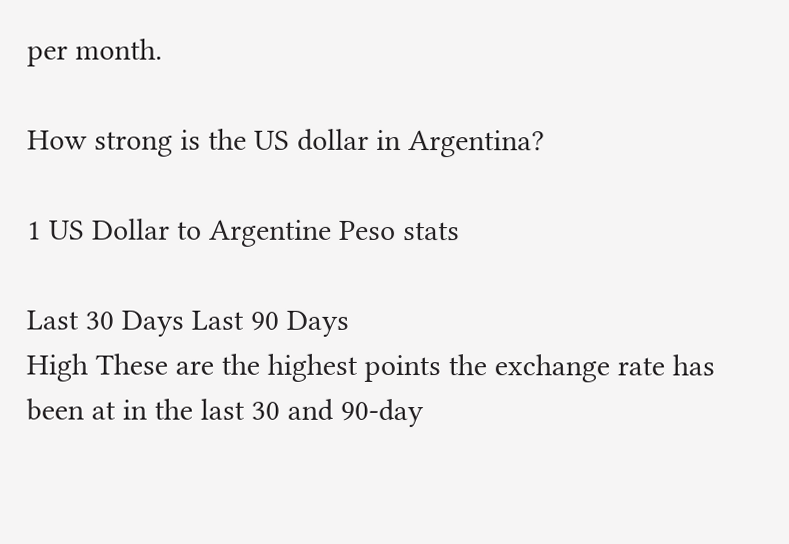per month.

How strong is the US dollar in Argentina?

1 US Dollar to Argentine Peso stats

Last 30 Days Last 90 Days
High These are the highest points the exchange rate has been at in the last 30 and 90-day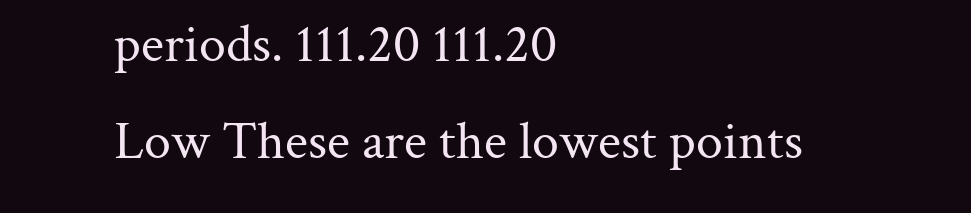periods. 111.20 111.20
Low These are the lowest points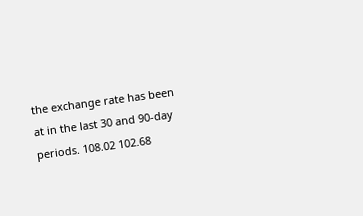the exchange rate has been at in the last 30 and 90-day periods. 108.02 102.68